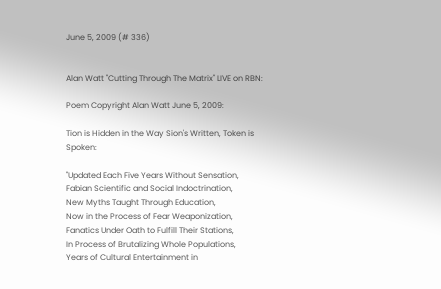June 5, 2009 (# 336)


Alan Watt "Cutting Through The Matrix" LIVE on RBN:

Poem Copyright Alan Watt June 5, 2009:

Tion is Hidden in the Way Sion's Written, Token is Spoken:

"Updated Each Five Years Without Sensation,
Fabian Scientific and Social Indoctrination,
New Myths Taught Through Education,
Now in the Process of Fear Weaponization,
Fanatics Under Oath to Fulfill Their Stations,
In Process of Brutalizing Whole Populations,
Years of Cultural Entertainment in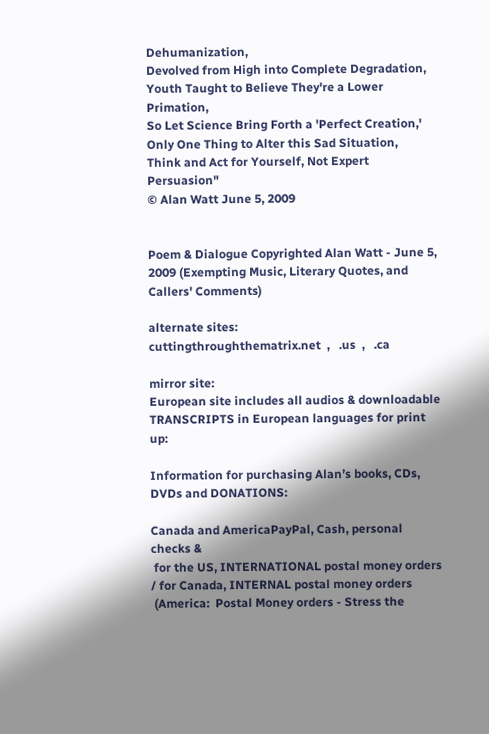Dehumanization,
Devolved from High into Complete Degradation,
Youth Taught to Believe They're a Lower Primation,
So Let Science Bring Forth a 'Perfect Creation,'
Only One Thing to Alter this Sad Situation,
Think and Act for Yourself, Not Expert Persuasion"
© Alan Watt June 5, 2009


Poem & Dialogue Copyrighted Alan Watt - June 5, 2009 (Exempting Music, Literary Quotes, and Callers' Comments)

alternate sites:
cuttingthroughthematrix.net  ,   .us  ,   .ca

mirror site:
European site includes all audios & downloadable TRANSCRIPTS in European languages for print up:

Information for purchasing Alan’s books, CDs, DVDs and DONATIONS:

Canada and AmericaPayPal, Cash, personal checks &
 for the US, INTERNATIONAL postal money orders / for Canada, INTERNAL postal money orders
 (America:  Postal Money orders - Stress the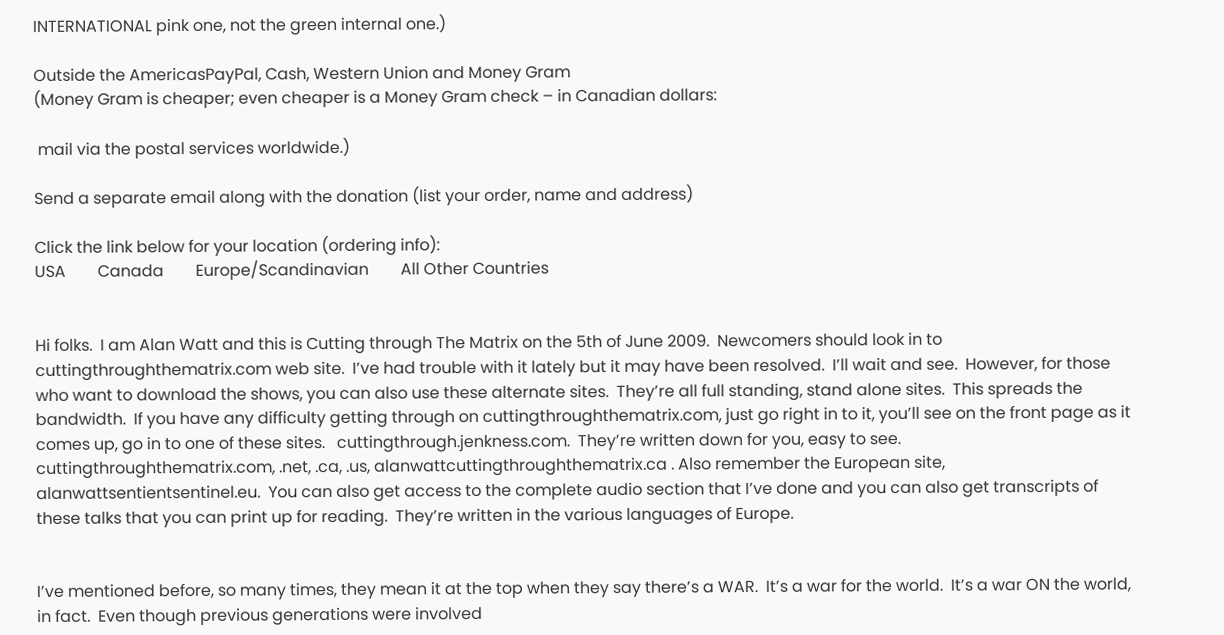INTERNATIONAL pink one, not the green internal one.)

Outside the AmericasPayPal, Cash, Western Union and Money Gram
(Money Gram is cheaper; even cheaper is a Money Gram check – in Canadian dollars:

 mail via the postal services worldwide.)

Send a separate email along with the donation (list your order, name and address)

Click the link below for your location (ordering info):
USA        Canada        Europe/Scandinavian        All Other Countries


Hi folks.  I am Alan Watt and this is Cutting through The Matrix on the 5th of June 2009.  Newcomers should look in to cuttingthroughthematrix.com web site.  I’ve had trouble with it lately but it may have been resolved.  I’ll wait and see.  However, for those who want to download the shows, you can also use these alternate sites.  They’re all full standing, stand alone sites.  This spreads the bandwidth.  If you have any difficulty getting through on cuttingthroughthematrix.com, just go right in to it, you’ll see on the front page as it comes up, go in to one of these sites.   cuttingthrough.jenkness.com.  They’re written down for you, easy to see.  cuttingthroughthematrix.com, .net, .ca, .us, alanwattcuttingthroughthematrix.ca . Also remember the European site, alanwattsentientsentinel.eu.  You can also get access to the complete audio section that I’ve done and you can also get transcripts of these talks that you can print up for reading.  They’re written in the various languages of Europe.


I’ve mentioned before, so many times, they mean it at the top when they say there’s a WAR.  It’s a war for the world.  It’s a war ON the world, in fact.  Even though previous generations were involved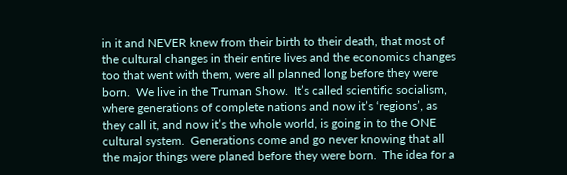in it and NEVER knew from their birth to their death, that most of the cultural changes in their entire lives and the economics changes too that went with them, were all planned long before they were born.  We live in the Truman Show.  It’s called scientific socialism, where generations of complete nations and now it’s ‘regions’, as they call it, and now it’s the whole world, is going in to the ONE cultural system.  Generations come and go never knowing that all the major things were planed before they were born.  The idea for a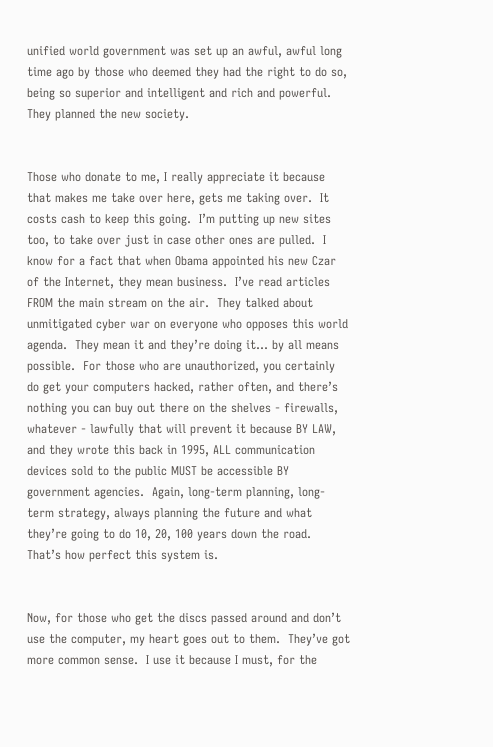unified world government was set up an awful, awful long time ago by those who deemed they had the right to do so, being so superior and intelligent and rich and powerful.  They planned the new society.


Those who donate to me, I really appreciate it because that makes me take over here, gets me taking over.  It costs cash to keep this going.  I’m putting up new sites too, to take over just in case other ones are pulled.  I know for a fact that when Obama appointed his new Czar of the Internet, they mean business.  I’ve read articles FROM the main stream on the air.  They talked about unmitigated cyber war on everyone who opposes this world agenda.  They mean it and they’re doing it… by all means possible.  For those who are unauthorized, you certainly do get your computers hacked, rather often, and there’s nothing you can buy out there on the shelves - firewalls, whatever - lawfully that will prevent it because BY LAW, and they wrote this back in 1995, ALL communication devices sold to the public MUST be accessible BY government agencies.  Again, long-term planning, long-term strategy, always planning the future and what they’re going to do 10, 20, 100 years down the road.  That’s how perfect this system is.


Now, for those who get the discs passed around and don’t use the computer, my heart goes out to them.  They’ve got more common sense.  I use it because I must, for the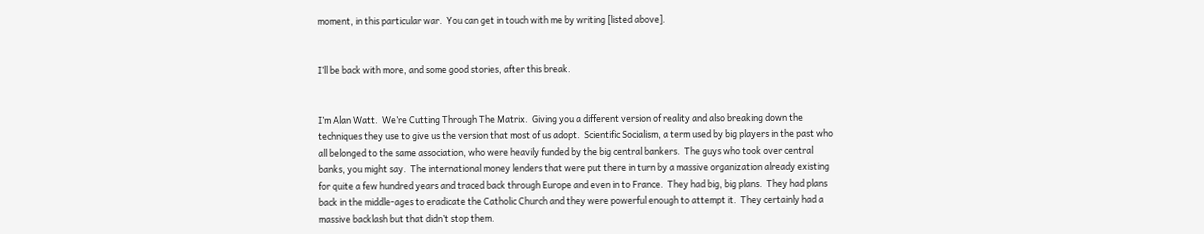moment, in this particular war.  You can get in touch with me by writing [listed above].


I’ll be back with more, and some good stories, after this break.


I’m Alan Watt.  We’re Cutting Through The Matrix.  Giving you a different version of reality and also breaking down the techniques they use to give us the version that most of us adopt.  Scientific Socialism, a term used by big players in the past who all belonged to the same association, who were heavily funded by the big central bankers.  The guys who took over central banks, you might say.  The international money lenders that were put there in turn by a massive organization already existing for quite a few hundred years and traced back through Europe and even in to France.  They had big, big plans.  They had plans back in the middle-ages to eradicate the Catholic Church and they were powerful enough to attempt it.  They certainly had a massive backlash but that didn’t stop them.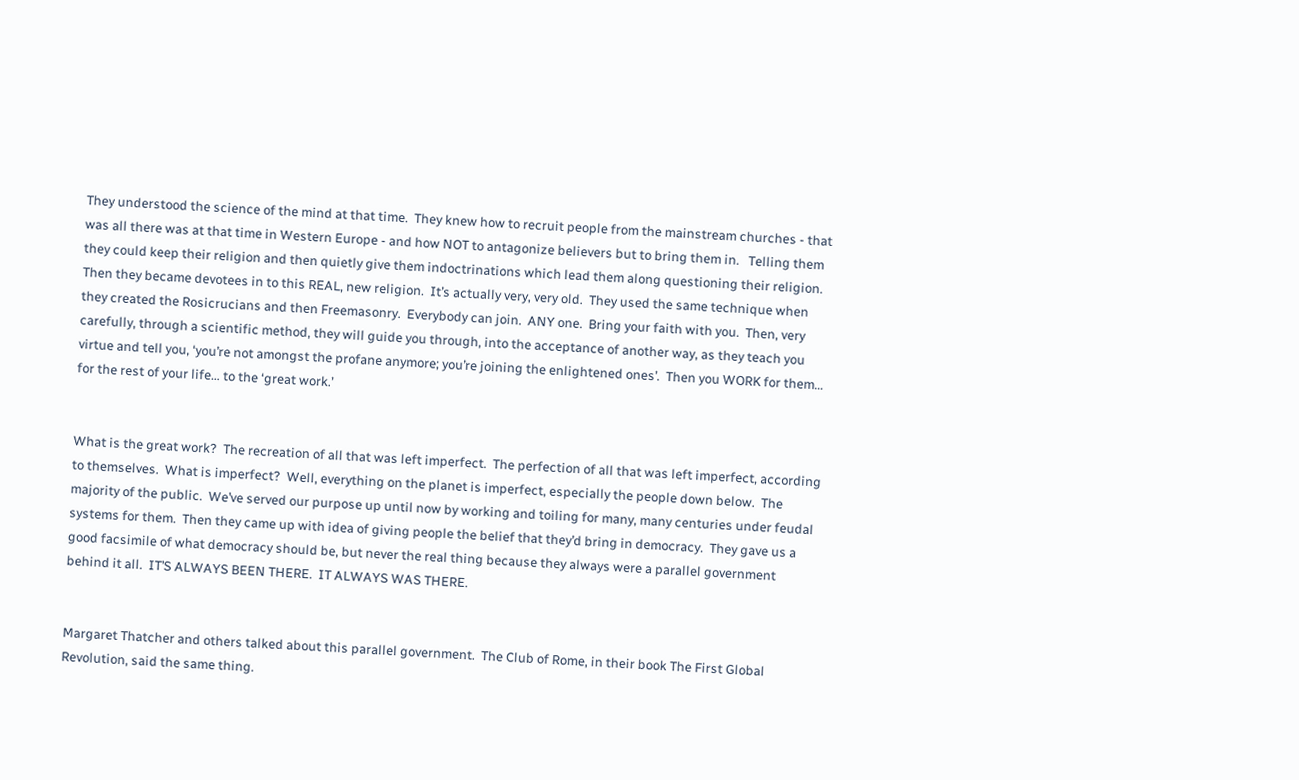They understood the science of the mind at that time.  They knew how to recruit people from the mainstream churches - that was all there was at that time in Western Europe - and how NOT to antagonize believers but to bring them in.   Telling them they could keep their religion and then quietly give them indoctrinations which lead them along questioning their religion.  Then they became devotees in to this REAL, new religion.  It’s actually very, very old.  They used the same technique when they created the Rosicrucians and then Freemasonry.  Everybody can join.  ANY one.  Bring your faith with you.  Then, very carefully, through a scientific method, they will guide you through, into the acceptance of another way, as they teach you virtue and tell you, ‘you’re not amongst the profane anymore; you’re joining the enlightened ones’.  Then you WORK for them… for the rest of your life… to the ‘great work.’


What is the great work?  The recreation of all that was left imperfect.  The perfection of all that was left imperfect, according to themselves.  What is imperfect?  Well, everything on the planet is imperfect, especially the people down below.  The majority of the public.  We’ve served our purpose up until now by working and toiling for many, many centuries under feudal systems for them.  Then they came up with idea of giving people the belief that they’d bring in democracy.  They gave us a good facsimile of what democracy should be, but never the real thing because they always were a parallel government behind it all.  IT’S ALWAYS BEEN THERE.  IT ALWAYS WAS THERE.


Margaret Thatcher and others talked about this parallel government.  The Club of Rome, in their book The First Global Revolution, said the same thing.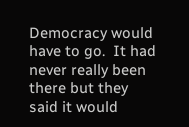Democracy would have to go.  It had never really been there but they said it would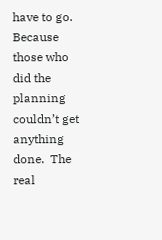have to go.  Because those who did the planning couldn’t get anything done.  The real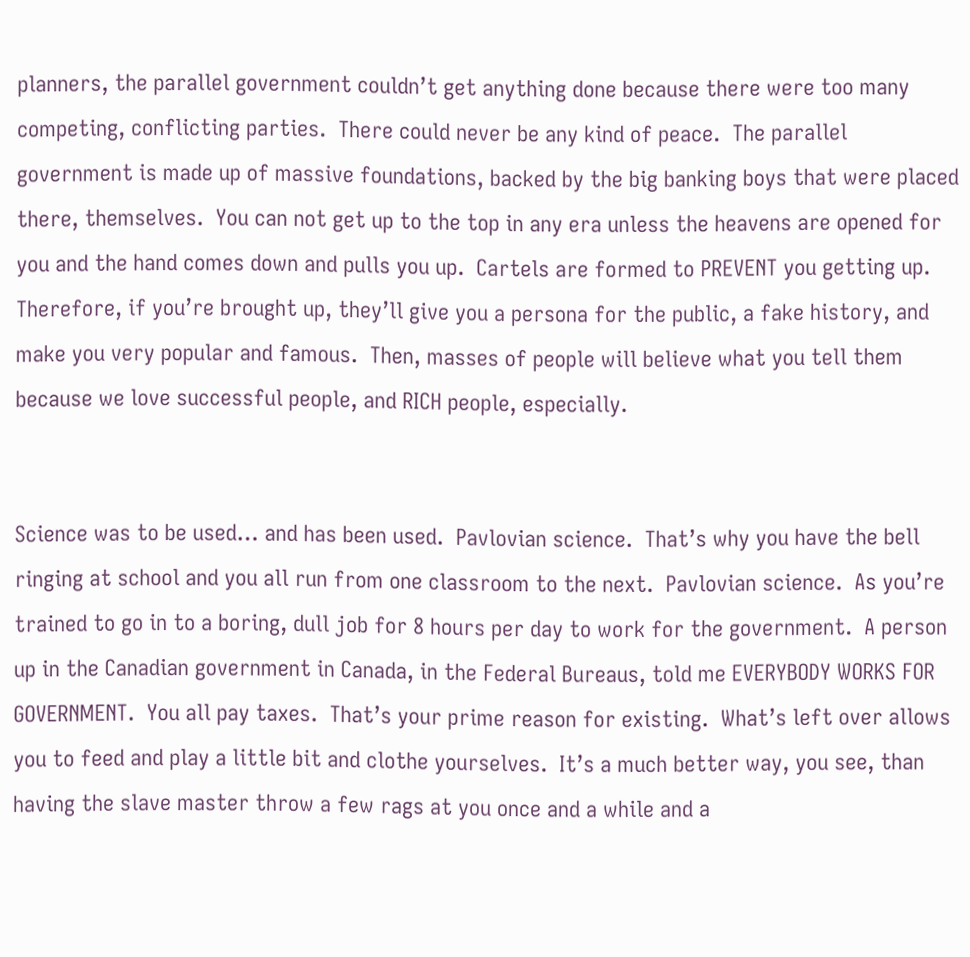planners, the parallel government couldn’t get anything done because there were too many competing, conflicting parties.  There could never be any kind of peace.  The parallel government is made up of massive foundations, backed by the big banking boys that were placed there, themselves.  You can not get up to the top in any era unless the heavens are opened for you and the hand comes down and pulls you up.  Cartels are formed to PREVENT you getting up.  Therefore, if you’re brought up, they’ll give you a persona for the public, a fake history, and make you very popular and famous.  Then, masses of people will believe what you tell them because we love successful people, and RICH people, especially.


Science was to be used… and has been used.  Pavlovian science.  That’s why you have the bell ringing at school and you all run from one classroom to the next.  Pavlovian science.  As you’re trained to go in to a boring, dull job for 8 hours per day to work for the government.  A person up in the Canadian government in Canada, in the Federal Bureaus, told me EVERYBODY WORKS FOR GOVERNMENT.  You all pay taxes.  That’s your prime reason for existing.  What’s left over allows you to feed and play a little bit and clothe yourselves.  It’s a much better way, you see, than having the slave master throw a few rags at you once and a while and a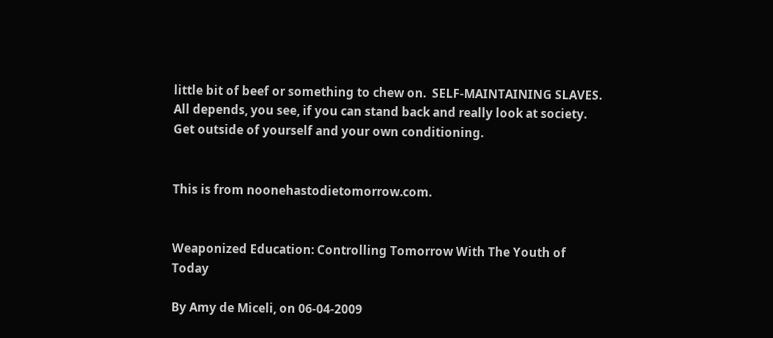little bit of beef or something to chew on.  SELF-MAINTAINING SLAVES.  All depends, you see, if you can stand back and really look at society.  Get outside of yourself and your own conditioning.


This is from noonehastodietomorrow.com.


Weaponized Education: Controlling Tomorrow With The Youth of Today

By Amy de Miceli, on 06-04-2009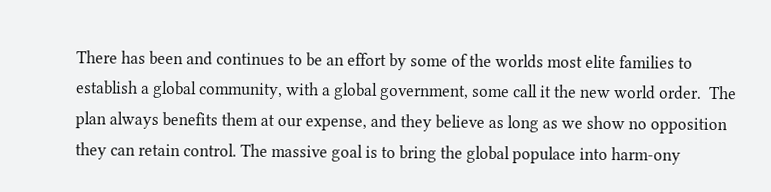There has been and continues to be an effort by some of the worlds most elite families to establish a global community, with a global government, some call it the new world order.  The plan always benefits them at our expense, and they believe as long as we show no opposition they can retain control. The massive goal is to bring the global populace into harm-ony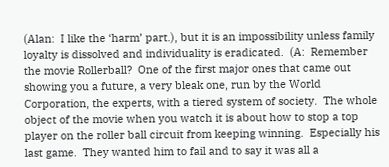(Alan:  I like the ‘harm’ part.), but it is an impossibility unless family loyalty is dissolved and individuality is eradicated.  (A:  Remember the movie Rollerball?  One of the first major ones that came out showing you a future, a very bleak one, run by the World Corporation, the experts, with a tiered system of society.  The whole object of the movie when you watch it is about how to stop a top player on the roller ball circuit from keeping winning.  Especially his last game.  They wanted him to fail and to say it was all a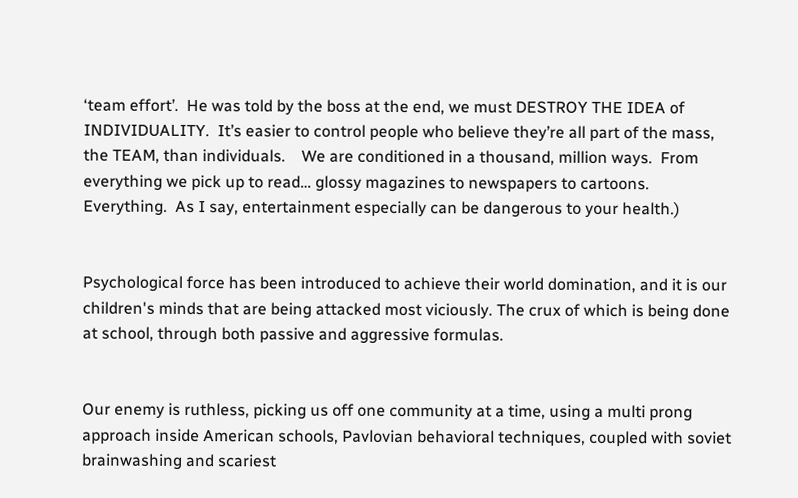‘team effort’.  He was told by the boss at the end, we must DESTROY THE IDEA of INDIVIDUALITY.  It’s easier to control people who believe they’re all part of the mass, the TEAM, than individuals.    We are conditioned in a thousand, million ways.  From everything we pick up to read… glossy magazines to newspapers to cartoons.  Everything.  As I say, entertainment especially can be dangerous to your health.)


Psychological force has been introduced to achieve their world domination, and it is our children's minds that are being attacked most viciously. The crux of which is being done at school, through both passive and aggressive formulas.


Our enemy is ruthless, picking us off one community at a time, using a multi prong approach inside American schools, Pavlovian behavioral techniques, coupled with soviet brainwashing and scariest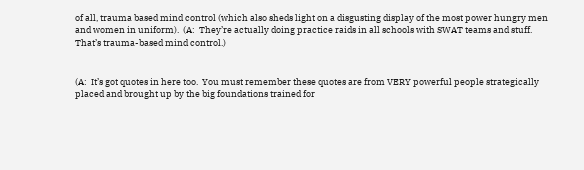of all, trauma based mind control (which also sheds light on a disgusting display of the most power hungry men and women in uniform).  (A:  They’re actually doing practice raids in all schools with SWAT teams and stuff.  That’s trauma-based mind control.)


(A:  It’s got quotes in here too.  You must remember these quotes are from VERY powerful people strategically placed and brought up by the big foundations trained for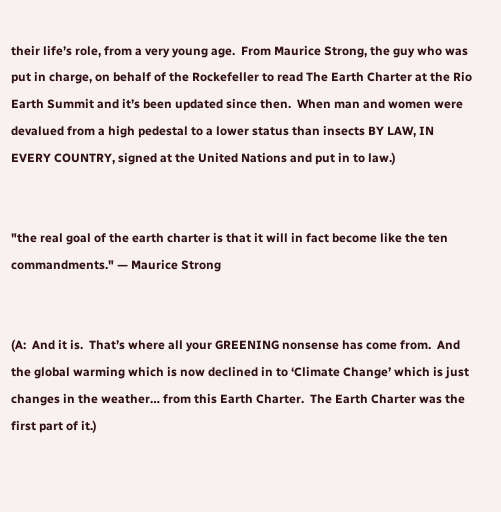their life’s role, from a very young age.  From Maurice Strong, the guy who was put in charge, on behalf of the Rockefeller to read The Earth Charter at the Rio Earth Summit and it’s been updated since then.  When man and women were devalued from a high pedestal to a lower status than insects BY LAW, IN EVERY COUNTRY, signed at the United Nations and put in to law.)


"the real goal of the earth charter is that it will in fact become like the ten commandments." — Maurice Strong


(A:  And it is.  That’s where all your GREENING nonsense has come from.  And the global warming which is now declined in to ‘Climate Change’ which is just changes in the weather… from this Earth Charter.  The Earth Charter was the first part of it.)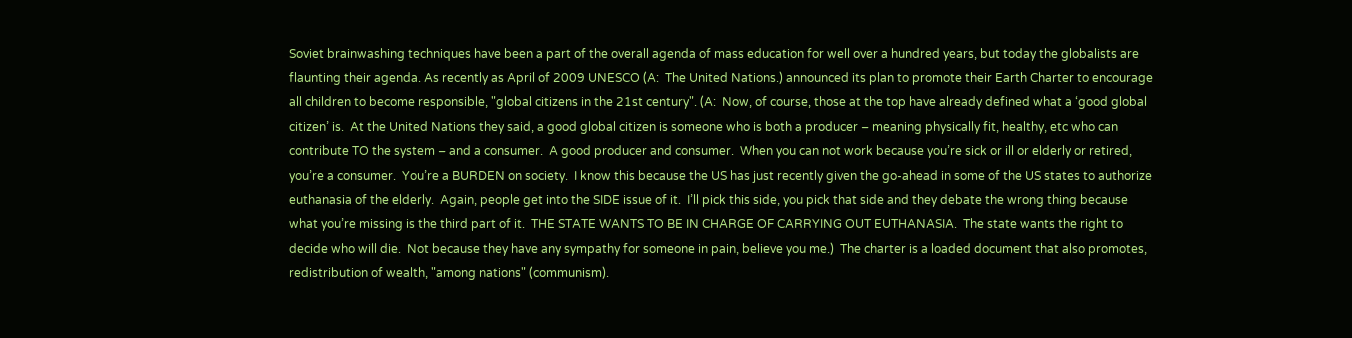Soviet brainwashing techniques have been a part of the overall agenda of mass education for well over a hundred years, but today the globalists are flaunting their agenda. As recently as April of 2009 UNESCO (A:  The United Nations.) announced its plan to promote their Earth Charter to encourage all children to become responsible, "global citizens in the 21st century". (A:  Now, of course, those at the top have already defined what a ‘good global citizen’ is.  At the United Nations they said, a good global citizen is someone who is both a producer – meaning physically fit, healthy, etc who can contribute TO the system – and a consumer.  A good producer and consumer.  When you can not work because you’re sick or ill or elderly or retired, you’re a consumer.  You’re a BURDEN on society.  I know this because the US has just recently given the go-ahead in some of the US states to authorize euthanasia of the elderly.  Again, people get into the SIDE issue of it.  I’ll pick this side, you pick that side and they debate the wrong thing because what you’re missing is the third part of it.  THE STATE WANTS TO BE IN CHARGE OF CARRYING OUT EUTHANASIA.  The state wants the right to decide who will die.  Not because they have any sympathy for someone in pain, believe you me.)  The charter is a loaded document that also promotes, redistribution of wealth, "among nations" (communism).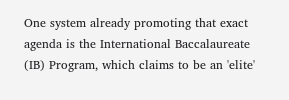One system already promoting that exact agenda is the International Baccalaureate (IB) Program, which claims to be an 'elite'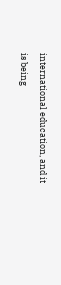international education, and it is being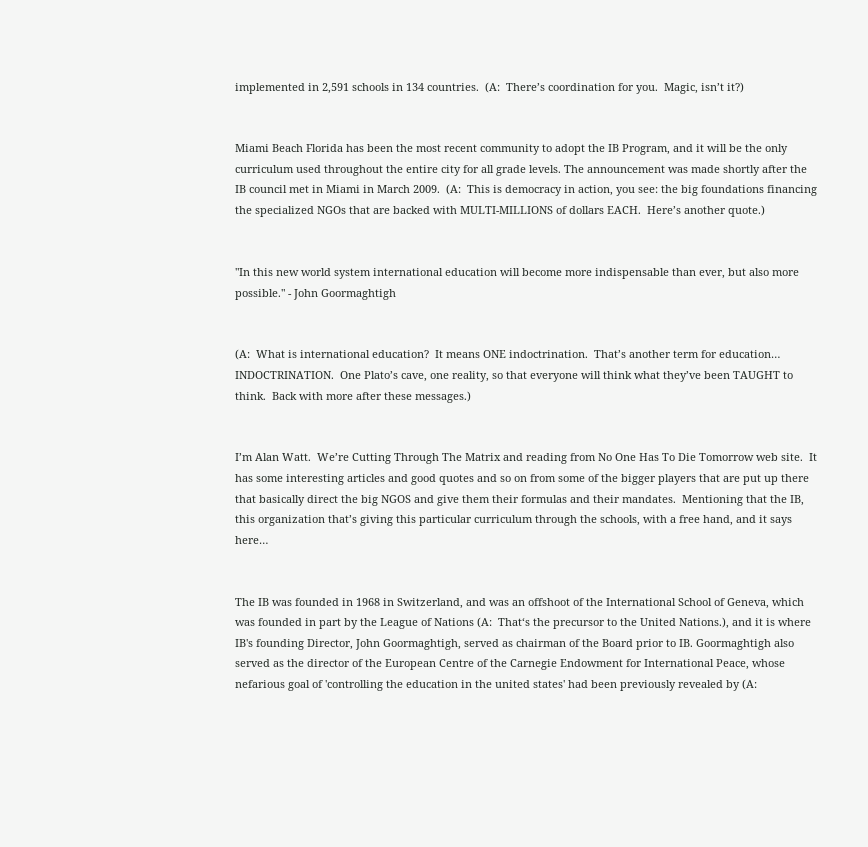implemented in 2,591 schools in 134 countries.  (A:  There’s coordination for you.  Magic, isn’t it?)


Miami Beach Florida has been the most recent community to adopt the IB Program, and it will be the only curriculum used throughout the entire city for all grade levels. The announcement was made shortly after the IB council met in Miami in March 2009.  (A:  This is democracy in action, you see: the big foundations financing the specialized NGOs that are backed with MULTI-MILLIONS of dollars EACH.  Here’s another quote.)


"In this new world system international education will become more indispensable than ever, but also more possible." - John Goormaghtigh


(A:  What is international education?  It means ONE indoctrination.  That’s another term for education… INDOCTRINATION.  One Plato’s cave, one reality, so that everyone will think what they’ve been TAUGHT to think.  Back with more after these messages.)


I’m Alan Watt.  We’re Cutting Through The Matrix and reading from No One Has To Die Tomorrow web site.  It has some interesting articles and good quotes and so on from some of the bigger players that are put up there that basically direct the big NGOS and give them their formulas and their mandates.  Mentioning that the IB, this organization that’s giving this particular curriculum through the schools, with a free hand, and it says here…


The IB was founded in 1968 in Switzerland, and was an offshoot of the International School of Geneva, which was founded in part by the League of Nations (A:  That‘s the precursor to the United Nations.), and it is where IB's founding Director, John Goormaghtigh, served as chairman of the Board prior to IB. Goormaghtigh also served as the director of the European Centre of the Carnegie Endowment for International Peace, whose nefarious goal of 'controlling the education in the united states' had been previously revealed by (A: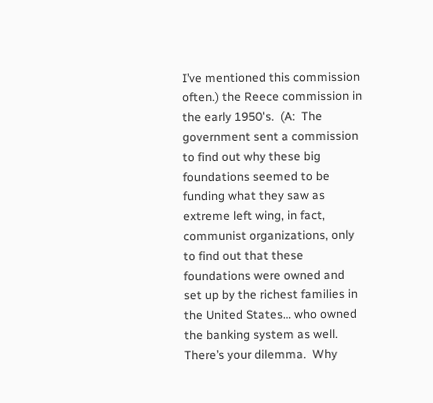I’ve mentioned this commission often.) the Reece commission in the early 1950's.  (A:  The government sent a commission to find out why these big foundations seemed to be funding what they saw as extreme left wing, in fact, communist organizations, only to find out that these foundations were owned and set up by the richest families in the United States… who owned the banking system as well.  There’s your dilemma.  Why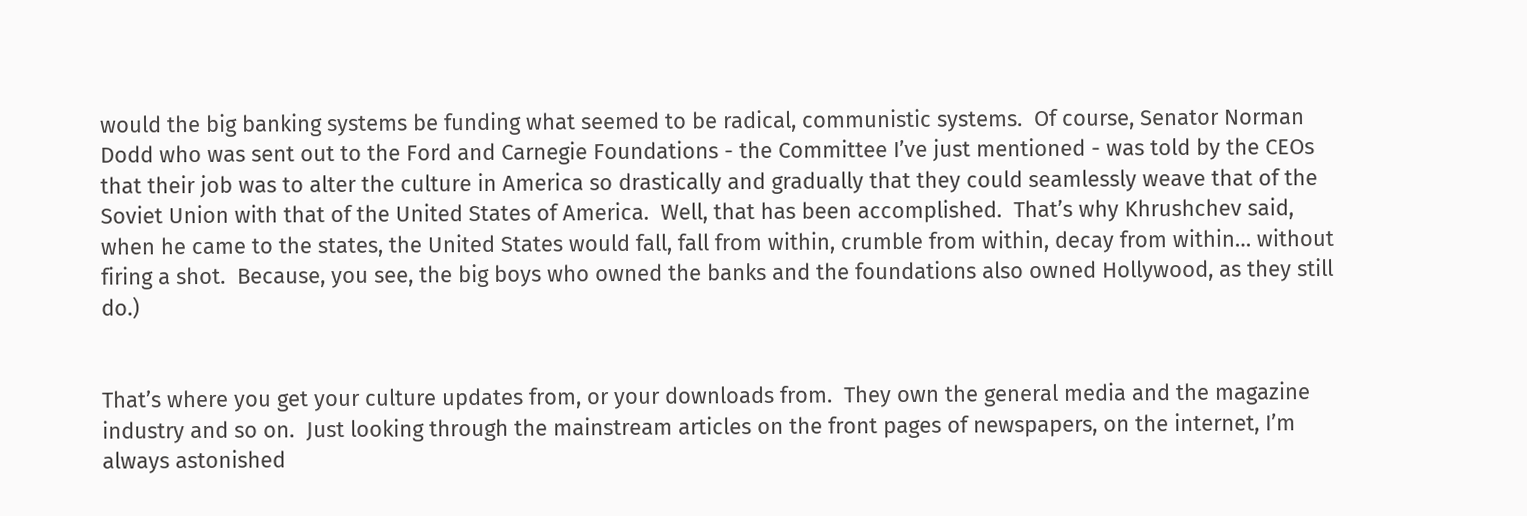would the big banking systems be funding what seemed to be radical, communistic systems.  Of course, Senator Norman Dodd who was sent out to the Ford and Carnegie Foundations - the Committee I’ve just mentioned - was told by the CEOs that their job was to alter the culture in America so drastically and gradually that they could seamlessly weave that of the Soviet Union with that of the United States of America.  Well, that has been accomplished.  That’s why Khrushchev said, when he came to the states, the United States would fall, fall from within, crumble from within, decay from within… without firing a shot.  Because, you see, the big boys who owned the banks and the foundations also owned Hollywood, as they still do.)


That’s where you get your culture updates from, or your downloads from.  They own the general media and the magazine industry and so on.  Just looking through the mainstream articles on the front pages of newspapers, on the internet, I’m always astonished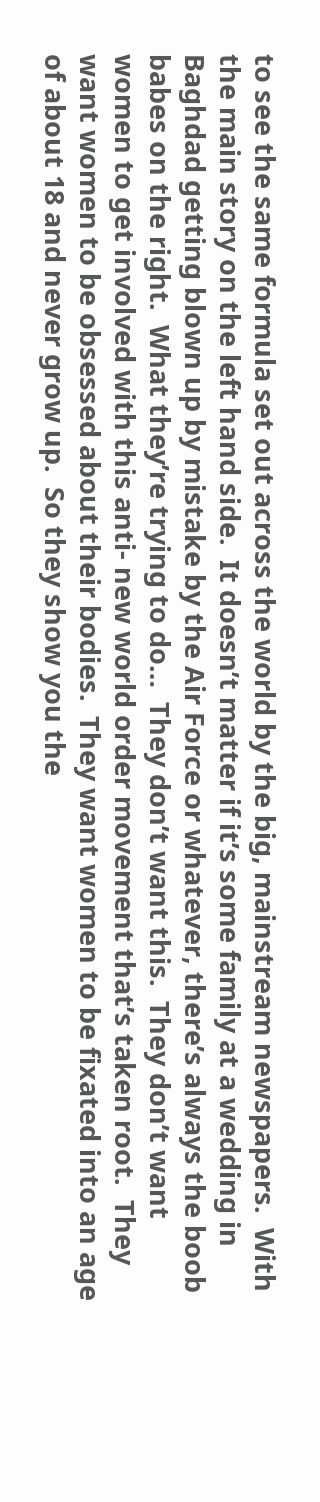to see the same formula set out across the world by the big, mainstream newspapers.  With the main story on the left hand side.  It doesn’t matter if it’s some family at a wedding in Baghdad getting blown up by mistake by the Air Force or whatever, there’s always the boob babes on the right.  What they’re trying to do…  They don’t want this.  They don’t want women to get involved with this anti- new world order movement that’s taken root.  They want women to be obsessed about their bodies.  They want women to be fixated into an age of about 18 and never grow up.  So they show you the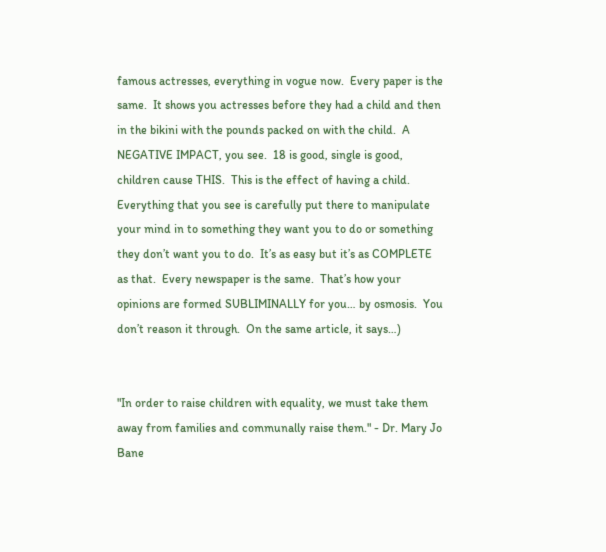famous actresses, everything in vogue now.  Every paper is the same.  It shows you actresses before they had a child and then in the bikini with the pounds packed on with the child.  A NEGATIVE IMPACT, you see.  18 is good, single is good, children cause THIS.  This is the effect of having a child.  Everything that you see is carefully put there to manipulate your mind in to something they want you to do or something they don’t want you to do.  It’s as easy but it’s as COMPLETE as that.  Every newspaper is the same.  That’s how your opinions are formed SUBLIMINALLY for you… by osmosis.  You don’t reason it through.  On the same article, it says…)


"In order to raise children with equality, we must take them away from families and communally raise them." - Dr. Mary Jo Bane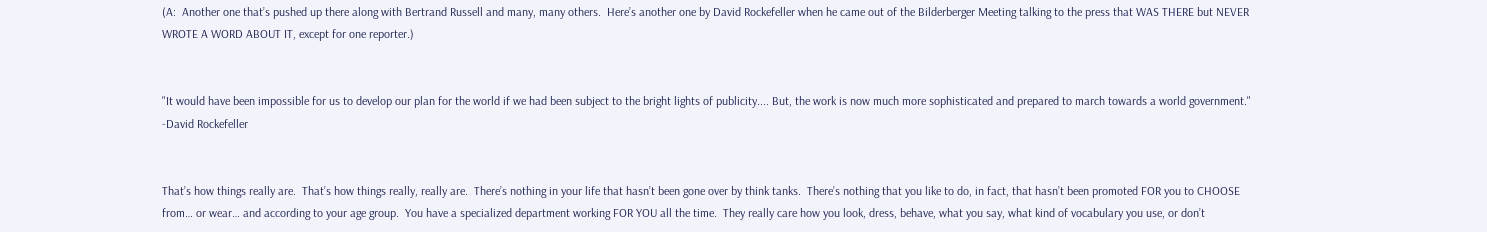(A:  Another one that’s pushed up there along with Bertrand Russell and many, many others.  Here’s another one by David Rockefeller when he came out of the Bilderberger Meeting talking to the press that WAS THERE but NEVER WROTE A WORD ABOUT IT, except for one reporter.)


"It would have been impossible for us to develop our plan for the world if we had been subject to the bright lights of publicity.... But, the work is now much more sophisticated and prepared to march towards a world government." -David Rockefeller


That’s how things really are.  That’s how things really, really are.  There’s nothing in your life that hasn’t been gone over by think tanks.  There’s nothing that you like to do, in fact, that hasn’t been promoted FOR you to CHOOSE from… or wear… and according to your age group.  You have a specialized department working FOR YOU all the time.  They really care how you look, dress, behave, what you say, what kind of vocabulary you use, or don’t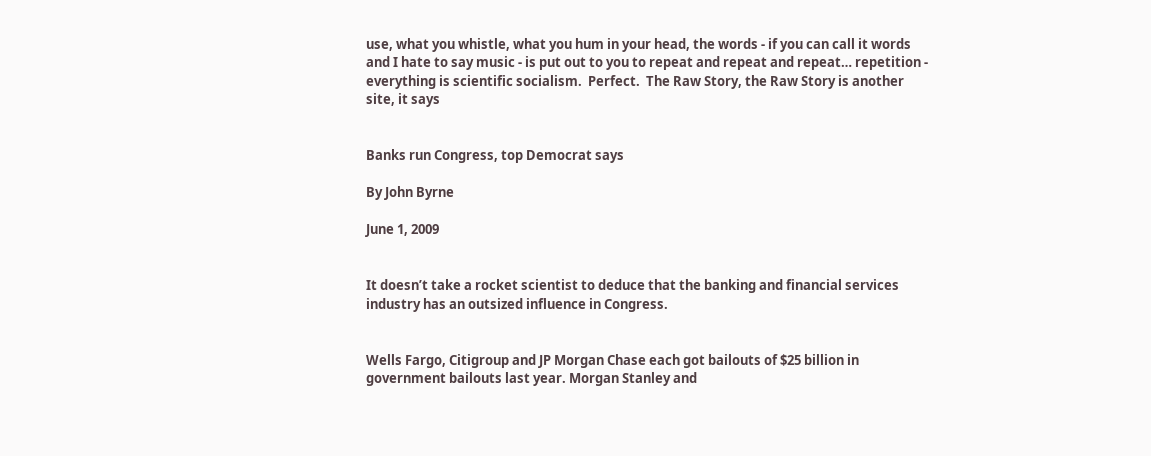use, what you whistle, what you hum in your head, the words - if you can call it words and I hate to say music - is put out to you to repeat and repeat and repeat… repetition - everything is scientific socialism.  Perfect.  The Raw Story, the Raw Story is another site, it says


Banks run Congress, top Democrat says

By John Byrne

June 1, 2009


It doesn’t take a rocket scientist to deduce that the banking and financial services industry has an outsized influence in Congress.


Wells Fargo, Citigroup and JP Morgan Chase each got bailouts of $25 billion in government bailouts last year. Morgan Stanley and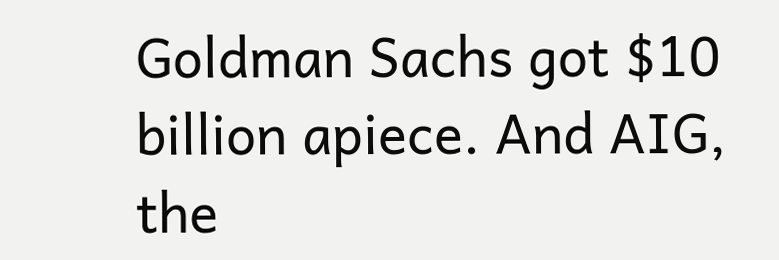Goldman Sachs got $10 billion apiece. And AIG, the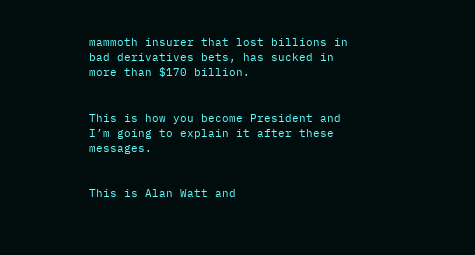mammoth insurer that lost billions in bad derivatives bets, has sucked in more than $170 billion.


This is how you become President and I’m going to explain it after these messages.


This is Alan Watt and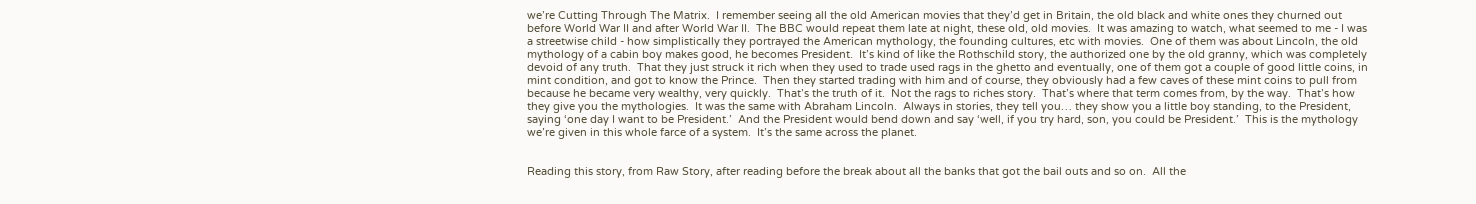we’re Cutting Through The Matrix.  I remember seeing all the old American movies that they’d get in Britain, the old black and white ones they churned out before World War II and after World War II.  The BBC would repeat them late at night, these old, old movies.  It was amazing to watch, what seemed to me - I was a streetwise child - how simplistically they portrayed the American mythology, the founding cultures, etc with movies.  One of them was about Lincoln, the old mythology of a cabin boy makes good, he becomes President.  It’s kind of like the Rothschild story, the authorized one by the old granny, which was completely devoid of any truth.  That they just struck it rich when they used to trade used rags in the ghetto and eventually, one of them got a couple of good little coins, in mint condition, and got to know the Prince.  Then they started trading with him and of course, they obviously had a few caves of these mint coins to pull from because he became very wealthy, very quickly.  That’s the truth of it.  Not the rags to riches story.  That’s where that term comes from, by the way.  That’s how they give you the mythologies.  It was the same with Abraham Lincoln.  Always in stories, they tell you… they show you a little boy standing, to the President, saying ‘one day I want to be President.’  And the President would bend down and say ‘well, if you try hard, son, you could be President.’  This is the mythology we’re given in this whole farce of a system.  It’s the same across the planet.


Reading this story, from Raw Story, after reading before the break about all the banks that got the bail outs and so on.  All the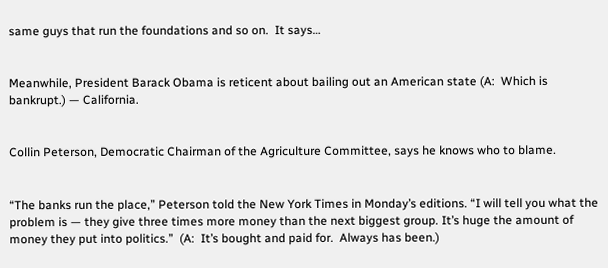same guys that run the foundations and so on.  It says…


Meanwhile, President Barack Obama is reticent about bailing out an American state (A:  Which is bankrupt.) — California.


Collin Peterson, Democratic Chairman of the Agriculture Committee, says he knows who to blame.


“The banks run the place,” Peterson told the New York Times in Monday’s editions. “I will tell you what the problem is — they give three times more money than the next biggest group. It’s huge the amount of money they put into politics.”  (A:  It’s bought and paid for.  Always has been.)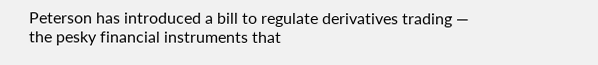Peterson has introduced a bill to regulate derivatives trading — the pesky financial instruments that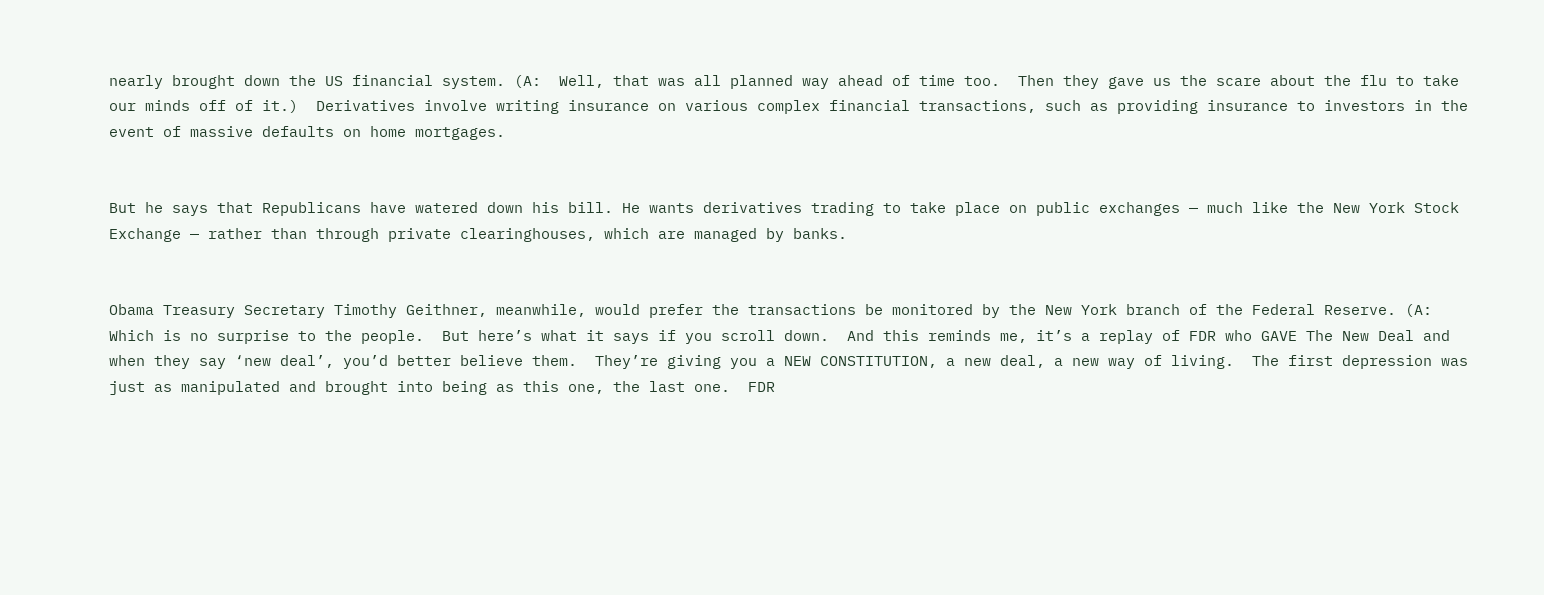nearly brought down the US financial system. (A:  Well, that was all planned way ahead of time too.  Then they gave us the scare about the flu to take our minds off of it.)  Derivatives involve writing insurance on various complex financial transactions, such as providing insurance to investors in the event of massive defaults on home mortgages.


But he says that Republicans have watered down his bill. He wants derivatives trading to take place on public exchanges — much like the New York Stock Exchange — rather than through private clearinghouses, which are managed by banks.


Obama Treasury Secretary Timothy Geithner, meanwhile, would prefer the transactions be monitored by the New York branch of the Federal Reserve. (A:  Which is no surprise to the people.  But here’s what it says if you scroll down.  And this reminds me, it’s a replay of FDR who GAVE The New Deal and when they say ‘new deal’, you’d better believe them.  They’re giving you a NEW CONSTITUTION, a new deal, a new way of living.  The first depression was just as manipulated and brought into being as this one, the last one.  FDR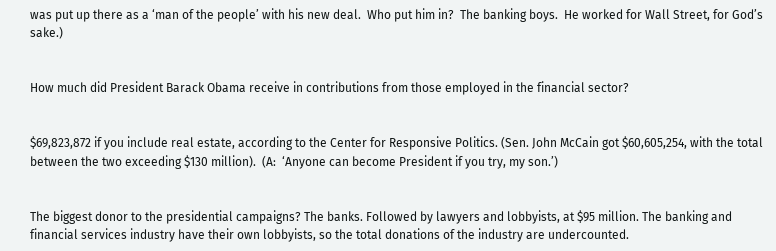was put up there as a ‘man of the people’ with his new deal.  Who put him in?  The banking boys.  He worked for Wall Street, for God’s sake.)


How much did President Barack Obama receive in contributions from those employed in the financial sector?


$69,823,872 if you include real estate, according to the Center for Responsive Politics. (Sen. John McCain got $60,605,254, with the total between the two exceeding $130 million).  (A:  ‘Anyone can become President if you try, my son.’)


The biggest donor to the presidential campaigns? The banks. Followed by lawyers and lobbyists, at $95 million. The banking and financial services industry have their own lobbyists, so the total donations of the industry are undercounted.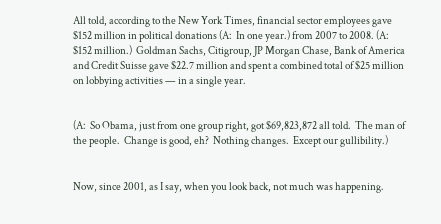All told, according to the New York Times, financial sector employees gave $152 million in political donations (A:  In one year.) from 2007 to 2008. (A:  $152 million.)  Goldman Sachs, Citigroup, JP Morgan Chase, Bank of America and Credit Suisse gave $22.7 million and spent a combined total of $25 million on lobbying activities — in a single year.


(A:  So Obama, just from one group right, got $69,823,872 all told.  The man of the people.  Change is good, eh?  Nothing changes.  Except our gullibility.)


Now, since 2001, as I say, when you look back, not much was happening.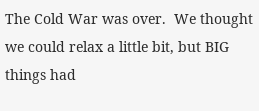The Cold War was over.  We thought we could relax a little bit, but BIG things had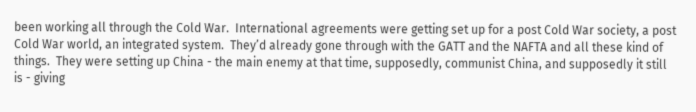been working all through the Cold War.  International agreements were getting set up for a post Cold War society, a post Cold War world, an integrated system.  They’d already gone through with the GATT and the NAFTA and all these kind of things.  They were setting up China - the main enemy at that time, supposedly, communist China, and supposedly it still is - giving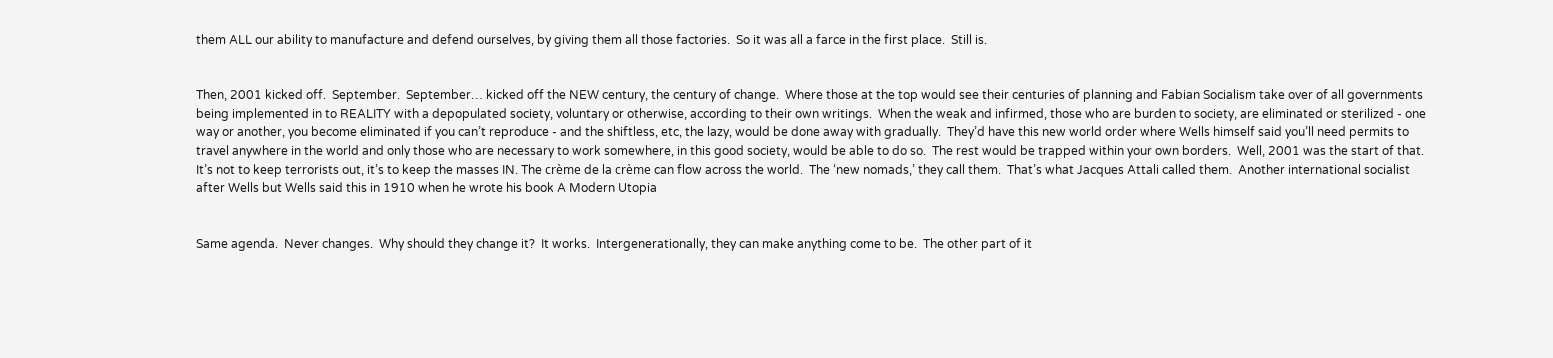them ALL our ability to manufacture and defend ourselves, by giving them all those factories.  So it was all a farce in the first place.  Still is.


Then, 2001 kicked off.  September.  September… kicked off the NEW century, the century of change.  Where those at the top would see their centuries of planning and Fabian Socialism take over of all governments being implemented in to REALITY with a depopulated society, voluntary or otherwise, according to their own writings.  When the weak and infirmed, those who are burden to society, are eliminated or sterilized - one way or another, you become eliminated if you can’t reproduce - and the shiftless, etc, the lazy, would be done away with gradually.  They’d have this new world order where Wells himself said you’ll need permits to travel anywhere in the world and only those who are necessary to work somewhere, in this good society, would be able to do so.  The rest would be trapped within your own borders.  Well, 2001 was the start of that.  It’s not to keep terrorists out, it’s to keep the masses IN. The crème de la crème can flow across the world.  The ‘new nomads,’ they call them.  That’s what Jacques Attali called them.  Another international socialist after Wells but Wells said this in 1910 when he wrote his book A Modern Utopia


Same agenda.  Never changes.  Why should they change it?  It works.  Intergenerationally, they can make anything come to be.  The other part of it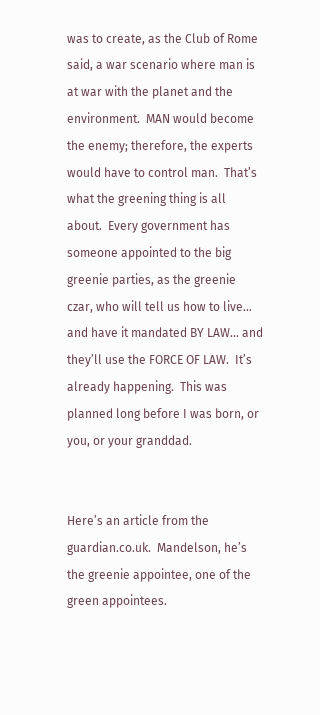was to create, as the Club of Rome said, a war scenario where man is at war with the planet and the environment.  MAN would become the enemy; therefore, the experts would have to control man.  That’s what the greening thing is all about.  Every government has someone appointed to the big greenie parties, as the greenie czar, who will tell us how to live… and have it mandated BY LAW… and they’ll use the FORCE OF LAW.  It’s already happening.  This was planned long before I was born, or you, or your granddad.


Here’s an article from the guardian.co.uk.  Mandelson, he’s the greenie appointee, one of the green appointees.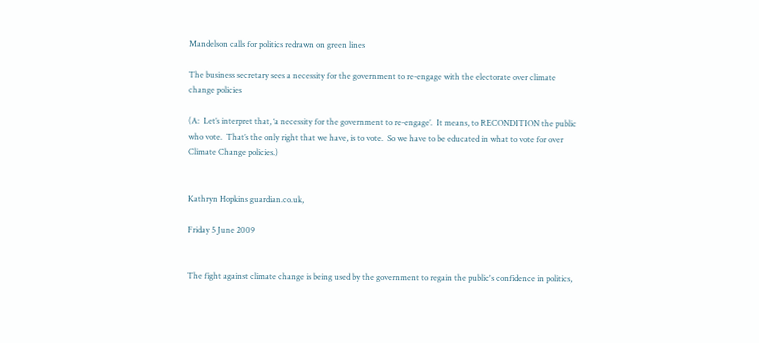Mandelson calls for politics redrawn on green lines

The business secretary sees a necessity for the government to re-engage with the electorate over climate change policies

(A:  Let’s interpret that, ‘a necessity for the government to re-engage’.  It means, to RECONDITION the public who vote.  That’s the only right that we have, is to vote.  So we have to be educated in what to vote for over Climate Change policies.)


Kathryn Hopkins guardian.co.uk,

Friday 5 June 2009


The fight against climate change is being used by the government to regain the public's confidence in politics,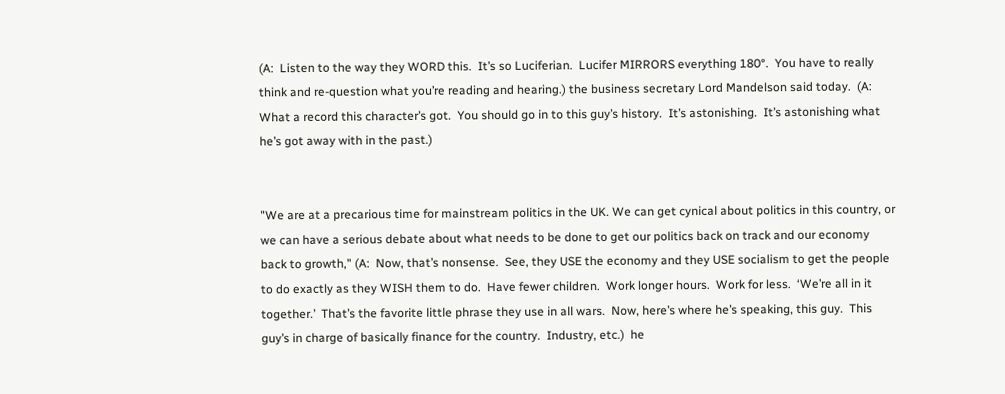(A:  Listen to the way they WORD this.  It’s so Luciferian.  Lucifer MIRRORS everything 180°.  You have to really think and re-question what you’re reading and hearing.) the business secretary Lord Mandelson said today.  (A:  What a record this character’s got.  You should go in to this guy’s history.  It’s astonishing.  It’s astonishing what he’s got away with in the past.)


"We are at a precarious time for mainstream politics in the UK. We can get cynical about politics in this country, or we can have a serious debate about what needs to be done to get our politics back on track and our economy back to growth," (A:  Now, that’s nonsense.  See, they USE the economy and they USE socialism to get the people to do exactly as they WISH them to do.  Have fewer children.  Work longer hours.  Work for less.  ‘We’re all in it together.’  That’s the favorite little phrase they use in all wars.  Now, here’s where he’s speaking, this guy.  This guy’s in charge of basically finance for the country.  Industry, etc.)  he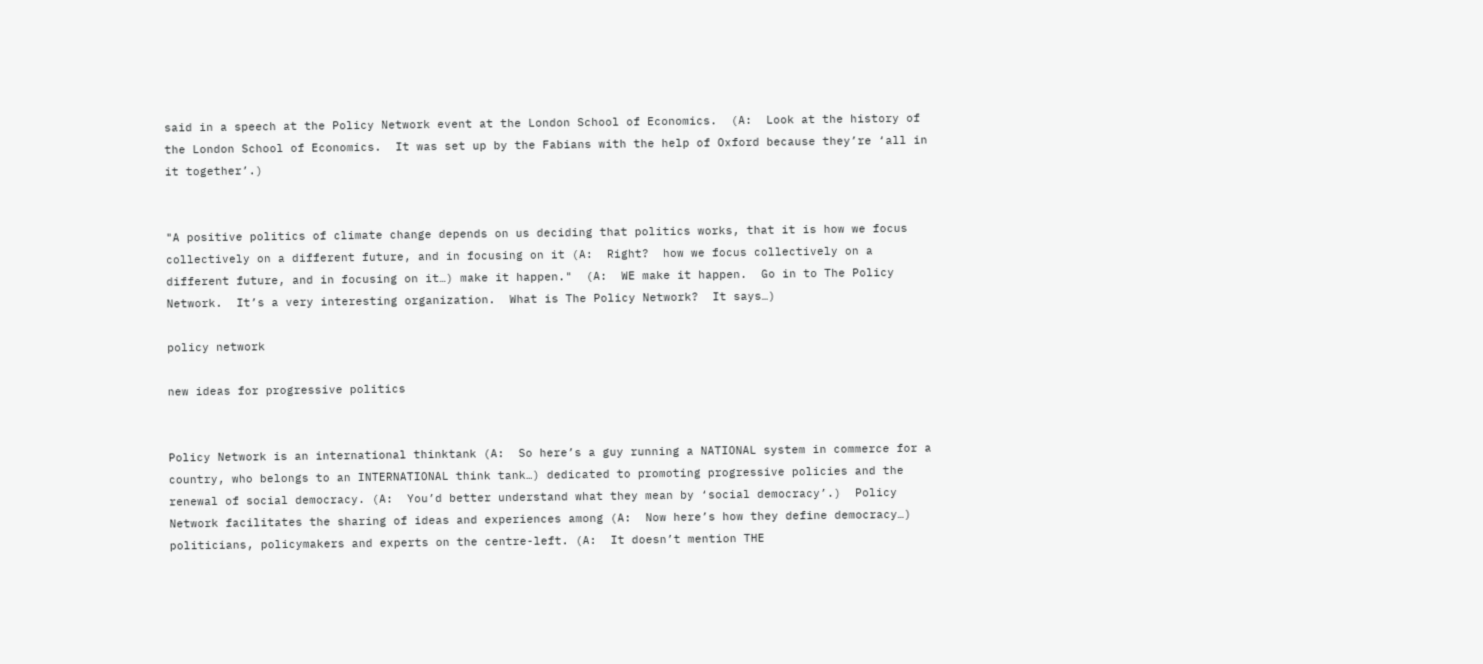said in a speech at the Policy Network event at the London School of Economics.  (A:  Look at the history of the London School of Economics.  It was set up by the Fabians with the help of Oxford because they’re ‘all in it together’.)


"A positive politics of climate change depends on us deciding that politics works, that it is how we focus collectively on a different future, and in focusing on it (A:  Right?  how we focus collectively on a different future, and in focusing on it…) make it happen."  (A:  WE make it happen.  Go in to The Policy Network.  It’s a very interesting organization.  What is The Policy Network?  It says…)

policy network

new ideas for progressive politics


Policy Network is an international thinktank (A:  So here’s a guy running a NATIONAL system in commerce for a country, who belongs to an INTERNATIONAL think tank…) dedicated to promoting progressive policies and the renewal of social democracy. (A:  You’d better understand what they mean by ‘social democracy’.)  Policy Network facilitates the sharing of ideas and experiences among (A:  Now here’s how they define democracy…) politicians, policymakers and experts on the centre-left. (A:  It doesn’t mention THE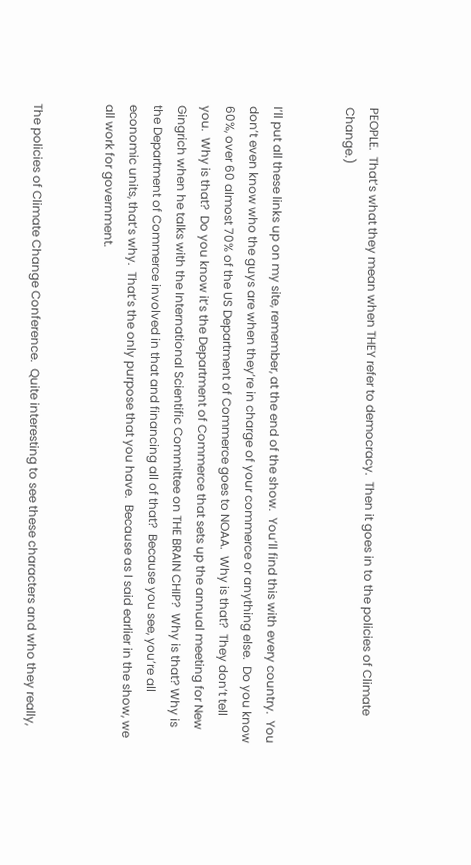PEOPLE.  That’s what they mean when THEY refer to democracy.  Then it goes in to the policies of Climate Change.)


I’ll put all these links up on my site, remember, at the end of the show.  You’ll find this with every country.  You don’t even know who the guys are when they’re in charge of your commerce or anything else.  Do you know 60%, over 60 almost 70% of the US Department of Commerce goes to NOAA.  Why is that?  They don’t tell you.  Why is that?  Do you know it’s the Department of Commerce that sets up the annual meeting for New Gingrich when he talks with the International Scientific Committee on THE BRAIN CHIP?  Why is that? Why is the Department of Commerce involved in that and financing all of that?  Because you see, you’re all economic units, that’s why.  That’s the only purpose that you have.  Because as I said earlier in the show, we all work for government.


The policies of Climate Change Conference.  Quite interesting to see these characters and who they really,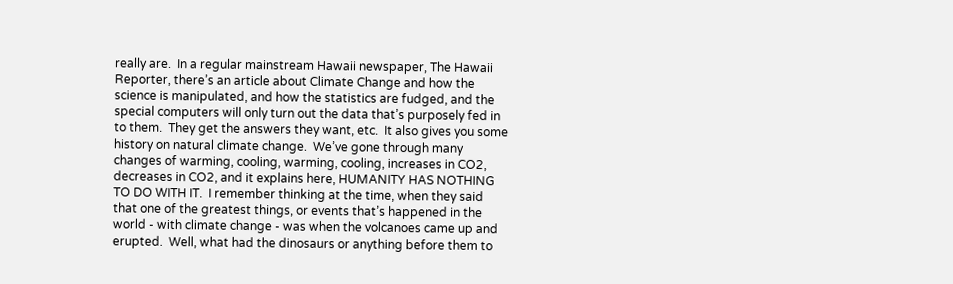really are.  In a regular mainstream Hawaii newspaper, The Hawaii Reporter, there’s an article about Climate Change and how the science is manipulated, and how the statistics are fudged, and the special computers will only turn out the data that’s purposely fed in to them.  They get the answers they want, etc.  It also gives you some history on natural climate change.  We’ve gone through many changes of warming, cooling, warming, cooling, increases in CO2, decreases in CO2, and it explains here, HUMANITY HAS NOTHING TO DO WITH IT.  I remember thinking at the time, when they said that one of the greatest things, or events that’s happened in the world - with climate change - was when the volcanoes came up and erupted.  Well, what had the dinosaurs or anything before them to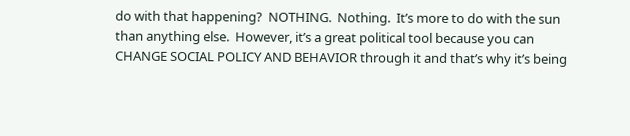do with that happening?  NOTHING.  Nothing.  It’s more to do with the sun than anything else.  However, it’s a great political tool because you can CHANGE SOCIAL POLICY AND BEHAVIOR through it and that’s why it’s being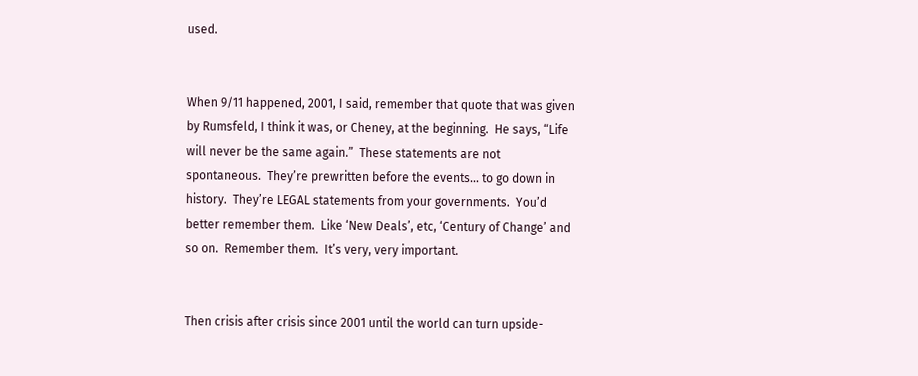used.


When 9/11 happened, 2001, I said, remember that quote that was given by Rumsfeld, I think it was, or Cheney, at the beginning.  He says, “Life will never be the same again.”  These statements are not spontaneous.  They’re prewritten before the events… to go down in history.  They’re LEGAL statements from your governments.  You’d better remember them.  Like ‘New Deals’, etc, ‘Century of Change’ and so on.  Remember them.  It’s very, very important.


Then crisis after crisis since 2001 until the world can turn upside-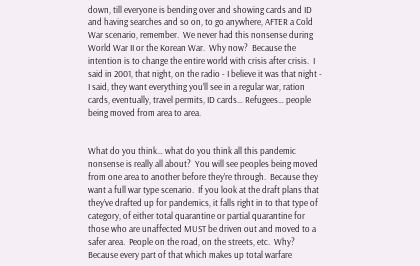down, till everyone is bending over and showing cards and ID and having searches and so on, to go anywhere, AFTER a Cold War scenario, remember.  We never had this nonsense during World War II or the Korean War.  Why now?  Because the intention is to change the entire world with crisis after crisis.  I said in 2001, that night, on the radio - I believe it was that night - I said, they want everything you’ll see in a regular war, ration cards, eventually, travel permits, ID cards… Refugees… people being moved from area to area.


What do you think… what do you think all this pandemic nonsense is really all about?  You will see peoples being moved from one area to another before they’re through.  Because they want a full war type scenario.  If you look at the draft plans that they’ve drafted up for pandemics, it falls right in to that type of category, of either total quarantine or partial quarantine for those who are unaffected MUST be driven out and moved to a safer area.  People on the road, on the streets, etc.  Why?  Because every part of that which makes up total warfare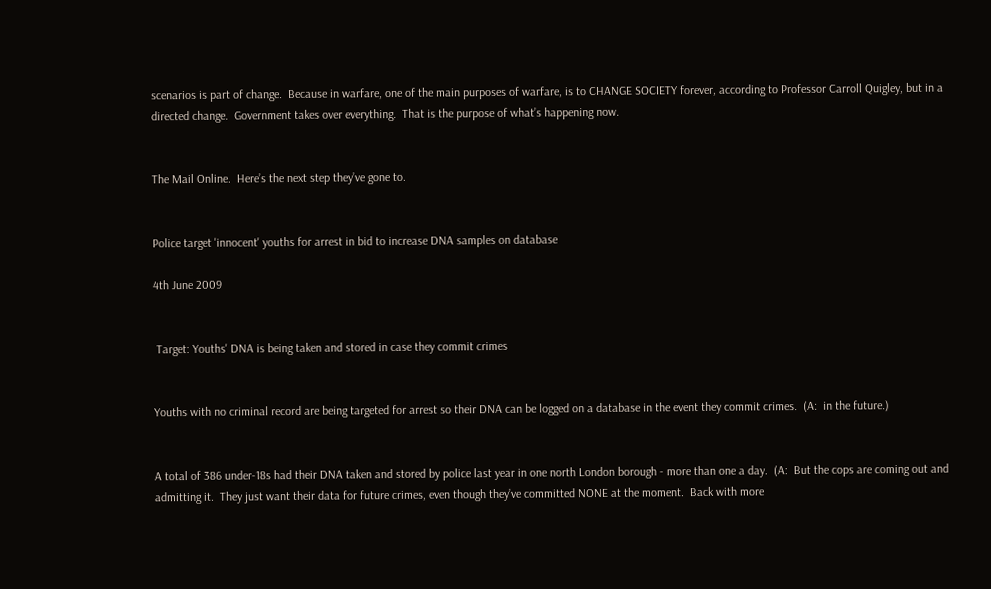scenarios is part of change.  Because in warfare, one of the main purposes of warfare, is to CHANGE SOCIETY forever, according to Professor Carroll Quigley, but in a directed change.  Government takes over everything.  That is the purpose of what’s happening now.


The Mail Online.  Here’s the next step they’ve gone to.


Police target 'innocent' youths for arrest in bid to increase DNA samples on database

4th June 2009


 Target: Youths' DNA is being taken and stored in case they commit crimes


Youths with no criminal record are being targeted for arrest so their DNA can be logged on a database in the event they commit crimes.  (A:  in the future.)


A total of 386 under-18s had their DNA taken and stored by police last year in one north London borough - more than one a day.  (A:  But the cops are coming out and admitting it.  They just want their data for future crimes, even though they’ve committed NONE at the moment.  Back with more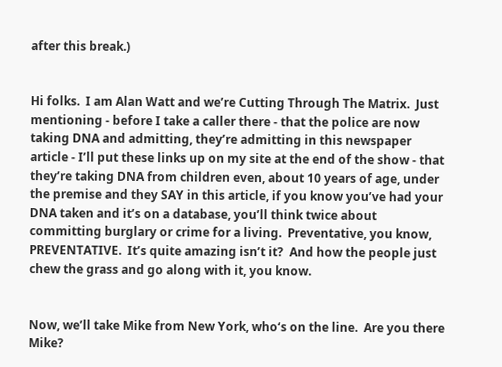after this break.)


Hi folks.  I am Alan Watt and we’re Cutting Through The Matrix.  Just mentioning - before I take a caller there - that the police are now taking DNA and admitting, they’re admitting in this newspaper article - I’ll put these links up on my site at the end of the show - that they’re taking DNA from children even, about 10 years of age, under the premise and they SAY in this article, if you know you’ve had your DNA taken and it’s on a database, you’ll think twice about committing burglary or crime for a living.  Preventative, you know, PREVENTATIVE.  It’s quite amazing isn’t it?  And how the people just chew the grass and go along with it, you know.


Now, we’ll take Mike from New York, who‘s on the line.  Are you there Mike?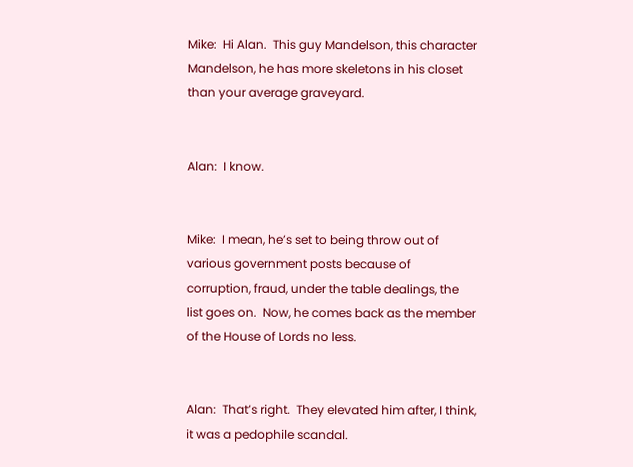Mike:  Hi Alan.  This guy Mandelson, this character Mandelson, he has more skeletons in his closet than your average graveyard.


Alan:  I know.


Mike:  I mean, he’s set to being throw out of various government posts because of corruption, fraud, under the table dealings, the list goes on.  Now, he comes back as the member of the House of Lords no less.


Alan:  That’s right.  They elevated him after, I think, it was a pedophile scandal.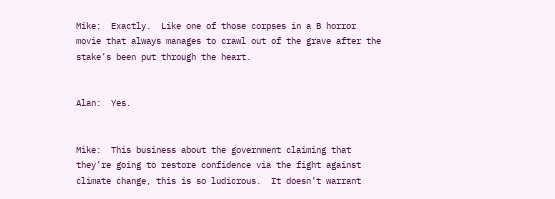Mike:  Exactly.  Like one of those corpses in a B horror movie that always manages to crawl out of the grave after the stake’s been put through the heart.


Alan:  Yes.


Mike:  This business about the government claiming that they’re going to restore confidence via the fight against climate change, this is so ludicrous.  It doesn’t warrant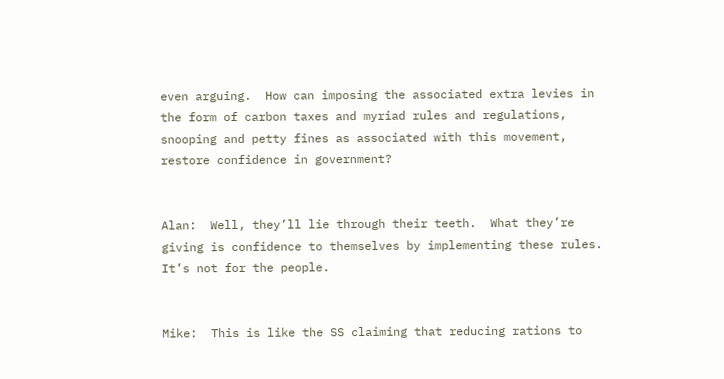even arguing.  How can imposing the associated extra levies in the form of carbon taxes and myriad rules and regulations, snooping and petty fines as associated with this movement, restore confidence in government?


Alan:  Well, they’ll lie through their teeth.  What they’re giving is confidence to themselves by implementing these rules.  It’s not for the people.


Mike:  This is like the SS claiming that reducing rations to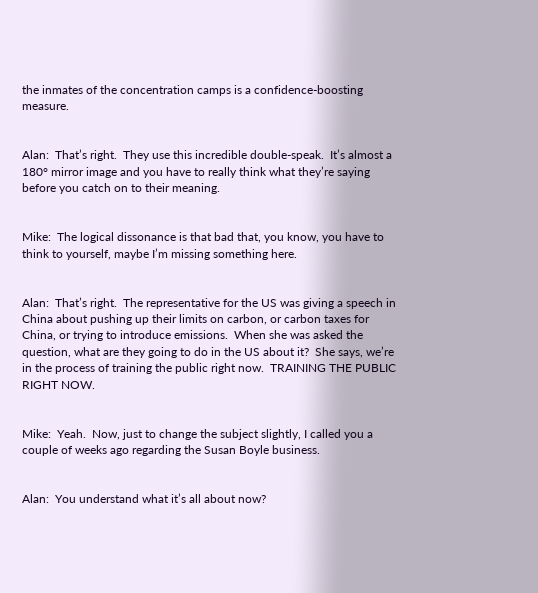the inmates of the concentration camps is a confidence-boosting measure.


Alan:  That’s right.  They use this incredible double-speak.  It’s almost a 180° mirror image and you have to really think what they’re saying before you catch on to their meaning.


Mike:  The logical dissonance is that bad that, you know, you have to think to yourself, maybe I’m missing something here.


Alan:  That’s right.  The representative for the US was giving a speech in China about pushing up their limits on carbon, or carbon taxes for China, or trying to introduce emissions.  When she was asked the question, what are they going to do in the US about it?  She says, we’re in the process of training the public right now.  TRAINING THE PUBLIC RIGHT NOW.


Mike:  Yeah.  Now, just to change the subject slightly, I called you a couple of weeks ago regarding the Susan Boyle business.


Alan:  You understand what it’s all about now?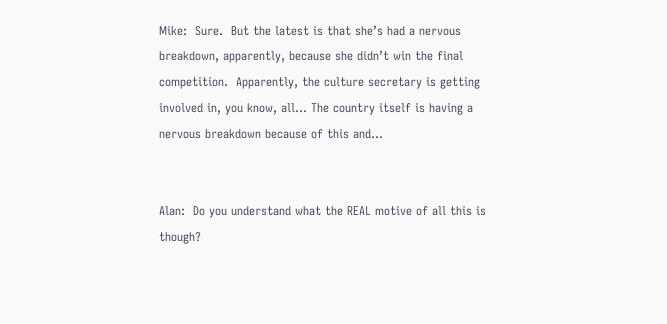Mike:  Sure.  But the latest is that she’s had a nervous breakdown, apparently, because she didn’t win the final competition.  Apparently, the culture secretary is getting involved in, you know, all… The country itself is having a nervous breakdown because of this and…


Alan:  Do you understand what the REAL motive of all this is though?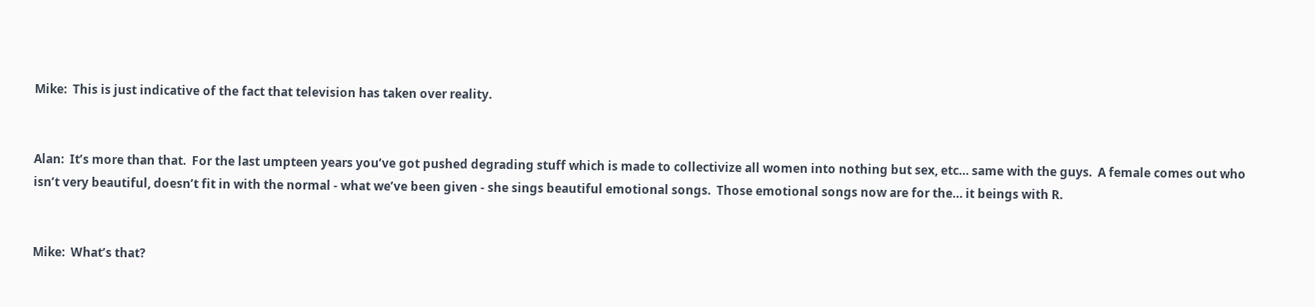Mike:  This is just indicative of the fact that television has taken over reality.


Alan:  It’s more than that.  For the last umpteen years you’ve got pushed degrading stuff which is made to collectivize all women into nothing but sex, etc… same with the guys.  A female comes out who isn’t very beautiful, doesn’t fit in with the normal - what we’ve been given - she sings beautiful emotional songs.  Those emotional songs now are for the… it beings with R.


Mike:  What’s that?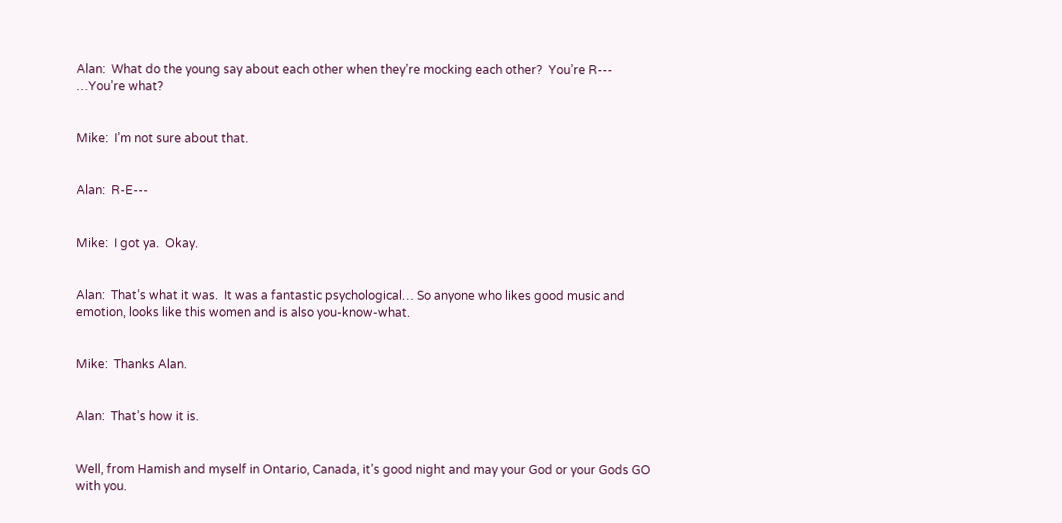Alan:  What do the young say about each other when they’re mocking each other?  You’re R--- …You’re what?


Mike:  I’m not sure about that.


Alan:  R-E---


Mike:  I got ya.  Okay.


Alan:  That’s what it was.  It was a fantastic psychological… So anyone who likes good music and emotion, looks like this women and is also you-know-what.


Mike:  Thanks Alan.


Alan:  That’s how it is.


Well, from Hamish and myself in Ontario, Canada, it’s good night and may your God or your Gods GO with you.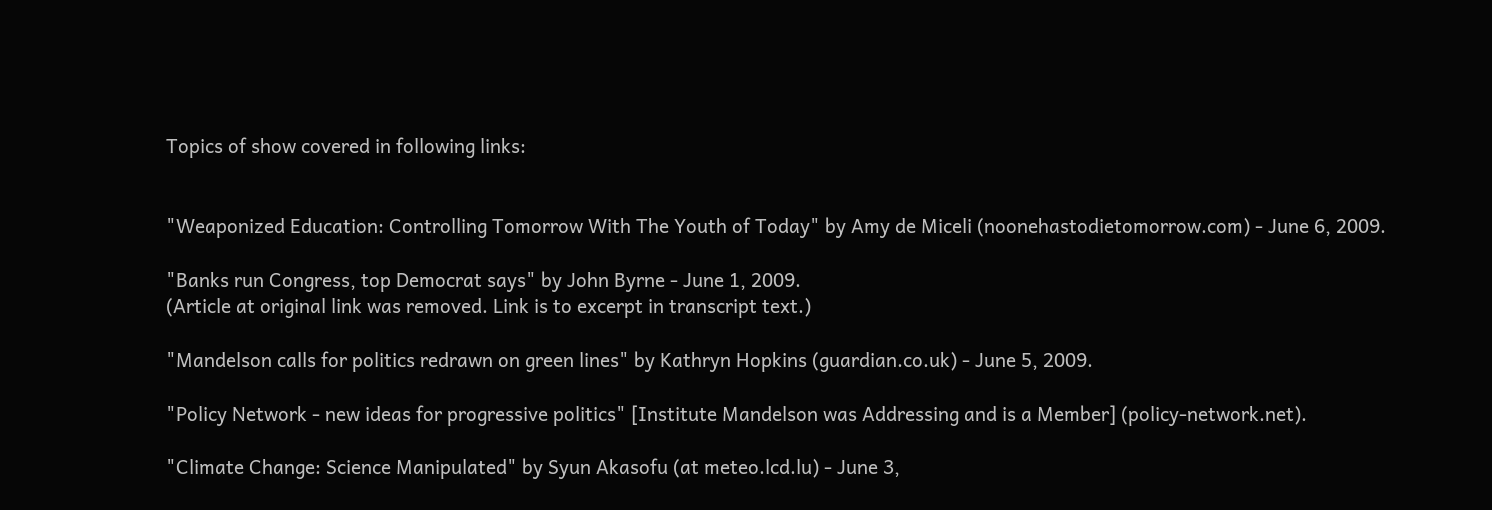Topics of show covered in following links:


"Weaponized Education: Controlling Tomorrow With The Youth of Today" by Amy de Miceli (noonehastodietomorrow.com) - June 6, 2009.

"Banks run Congress, top Democrat says" by John Byrne - June 1, 2009.
(Article at original link was removed. Link is to excerpt in transcript text.)

"Mandelson calls for politics redrawn on green lines" by Kathryn Hopkins (guardian.co.uk) - June 5, 2009.

"Policy Network - new ideas for progressive politics" [Institute Mandelson was Addressing and is a Member] (policy-network.net).

"Climate Change: Science Manipulated" by Syun Akasofu (at meteo.lcd.lu) - June 3,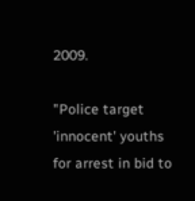2009.

"Police target 'innocent' youths for arrest in bid to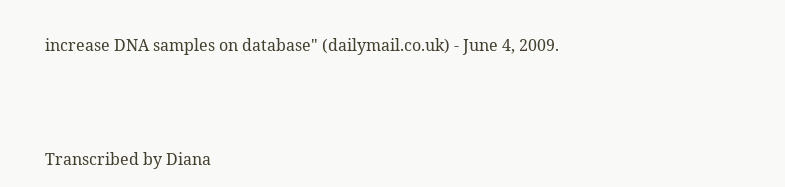increase DNA samples on database" (dailymail.co.uk) - June 4, 2009.



Transcribed by Diana